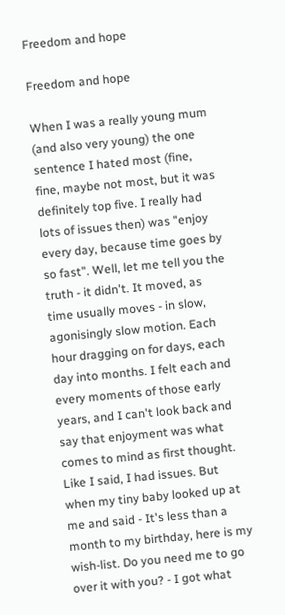Freedom and hope

Freedom and hope

When I was a really young mum (and also very young) the one sentence I hated most (fine, fine, maybe not most, but it was definitely top five. I really had lots of issues then) was "enjoy every day, because time goes by so fast". Well, let me tell you the truth - it didn't. It moved, as time usually moves - in slow, agonisingly slow motion. Each hour dragging on for days, each day into months. I felt each and every moments of those early years, and I can't look back and say that enjoyment was what comes to mind as first thought. Like I said, I had issues. But when my tiny baby looked up at me and said - It's less than a month to my birthday, here is my wish-list. Do you need me to go over it with you? - I got what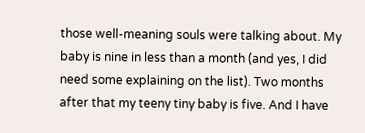those well-meaning souls were talking about. My baby is nine in less than a month (and yes, I did need some explaining on the list). Two months after that my teeny tiny baby is five. And I have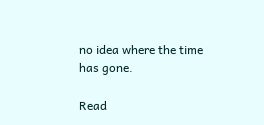no idea where the time has gone.

Read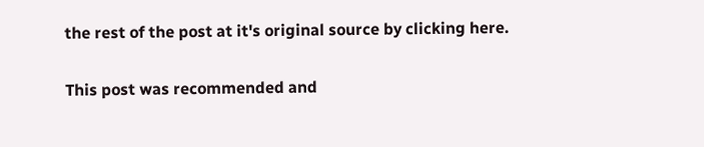the rest of the post at it's original source by clicking here.

This post was recommended and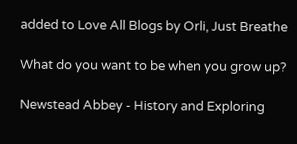added to Love All Blogs by Orli, Just Breathe

What do you want to be when you grow up?

Newstead Abbey - History and Exploring